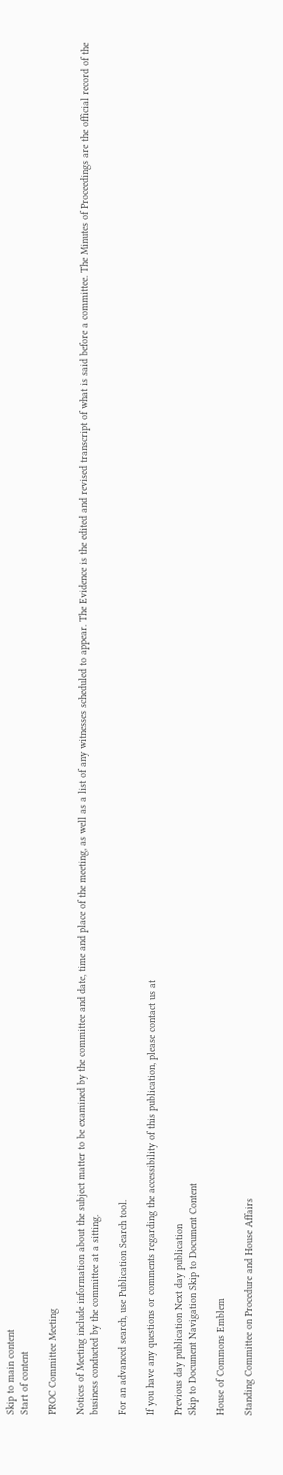Skip to main content
Start of content

PROC Committee Meeting

Notices of Meeting include information about the subject matter to be examined by the committee and date, time and place of the meeting, as well as a list of any witnesses scheduled to appear. The Evidence is the edited and revised transcript of what is said before a committee. The Minutes of Proceedings are the official record of the business conducted by the committee at a sitting.

For an advanced search, use Publication Search tool.

If you have any questions or comments regarding the accessibility of this publication, please contact us at

Previous day publication Next day publication
Skip to Document Navigation Skip to Document Content

House of Commons Emblem

Standing Committee on Procedure and House Affairs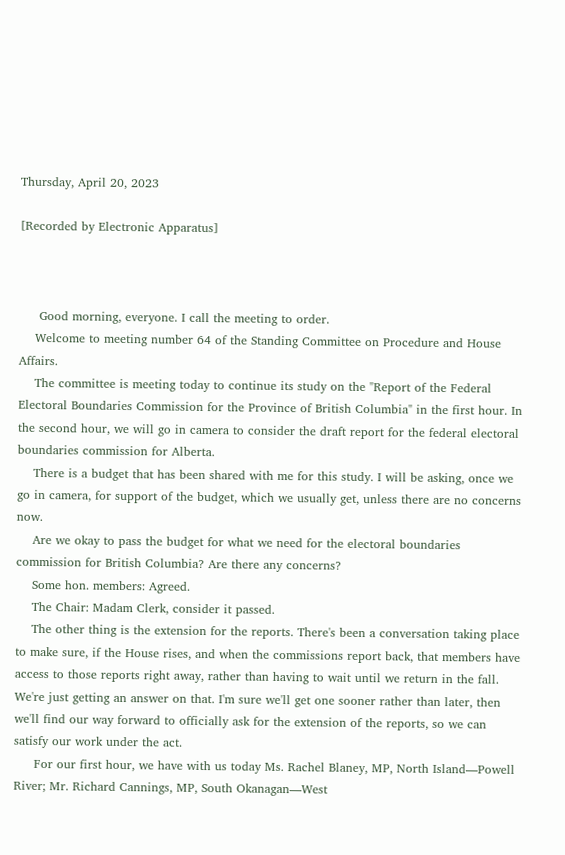Thursday, April 20, 2023

[Recorded by Electronic Apparatus]



     Good morning, everyone. I call the meeting to order.
    Welcome to meeting number 64 of the Standing Committee on Procedure and House Affairs.
    The committee is meeting today to continue its study on the "Report of the Federal Electoral Boundaries Commission for the Province of British Columbia" in the first hour. In the second hour, we will go in camera to consider the draft report for the federal electoral boundaries commission for Alberta.
    There is a budget that has been shared with me for this study. I will be asking, once we go in camera, for support of the budget, which we usually get, unless there are no concerns now.
    Are we okay to pass the budget for what we need for the electoral boundaries commission for British Columbia? Are there any concerns?
    Some hon. members: Agreed.
    The Chair: Madam Clerk, consider it passed.
    The other thing is the extension for the reports. There's been a conversation taking place to make sure, if the House rises, and when the commissions report back, that members have access to those reports right away, rather than having to wait until we return in the fall. We're just getting an answer on that. I'm sure we'll get one sooner rather than later, then we'll find our way forward to officially ask for the extension of the reports, so we can satisfy our work under the act.
     For our first hour, we have with us today Ms. Rachel Blaney, MP, North Island—Powell River; Mr. Richard Cannings, MP, South Okanagan—West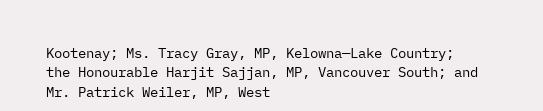Kootenay; Ms. Tracy Gray, MP, Kelowna—Lake Country; the Honourable Harjit Sajjan, MP, Vancouver South; and Mr. Patrick Weiler, MP, West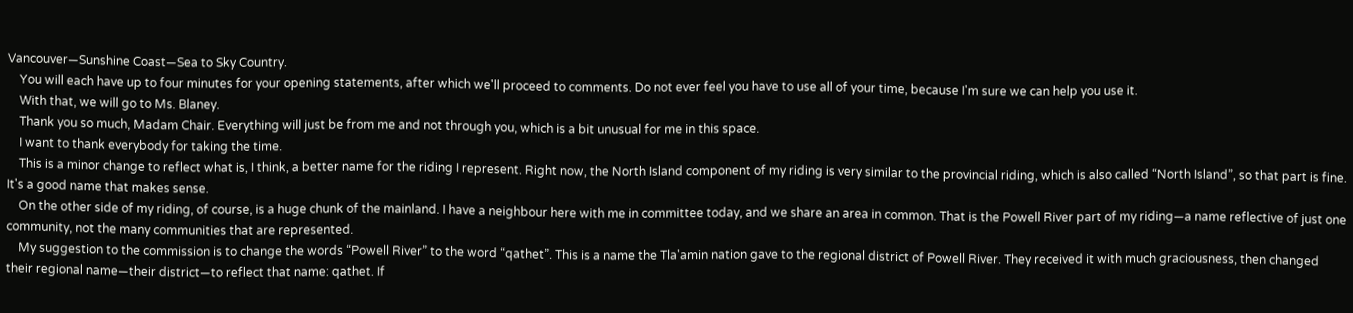Vancouver—Sunshine Coast—Sea to Sky Country.
    You will each have up to four minutes for your opening statements, after which we'll proceed to comments. Do not ever feel you have to use all of your time, because I'm sure we can help you use it.
    With that, we will go to Ms. Blaney.
    Thank you so much, Madam Chair. Everything will just be from me and not through you, which is a bit unusual for me in this space.
    I want to thank everybody for taking the time.
    This is a minor change to reflect what is, I think, a better name for the riding I represent. Right now, the North Island component of my riding is very similar to the provincial riding, which is also called “North Island”, so that part is fine. It's a good name that makes sense.
    On the other side of my riding, of course, is a huge chunk of the mainland. I have a neighbour here with me in committee today, and we share an area in common. That is the Powell River part of my riding—a name reflective of just one community, not the many communities that are represented.
    My suggestion to the commission is to change the words “Powell River” to the word “qathet”. This is a name the Tla'amin nation gave to the regional district of Powell River. They received it with much graciousness, then changed their regional name—their district—to reflect that name: qathet. If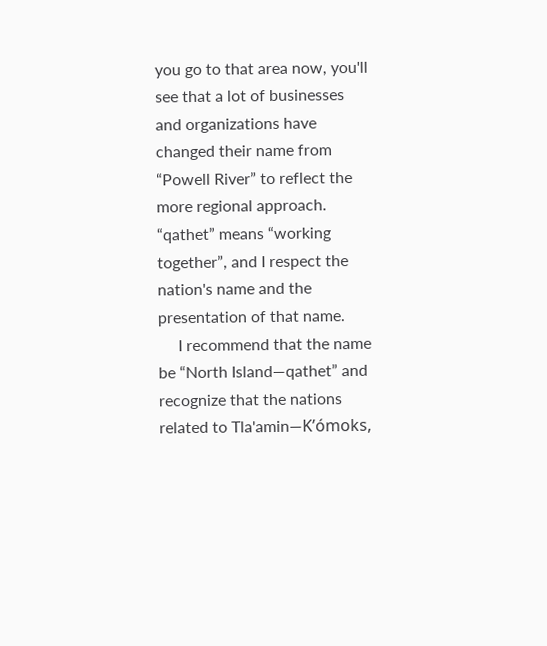you go to that area now, you'll see that a lot of businesses and organizations have changed their name from “Powell River” to reflect the more regional approach. “qathet” means “working together”, and I respect the nation's name and the presentation of that name.
     I recommend that the name be “North Island—qathet” and recognize that the nations related to Tla'amin—K’ómoks,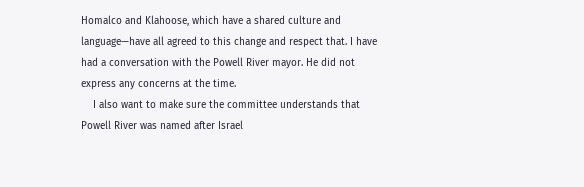Homalco and Klahoose, which have a shared culture and language—have all agreed to this change and respect that. I have had a conversation with the Powell River mayor. He did not express any concerns at the time.
    I also want to make sure the committee understands that Powell River was named after Israel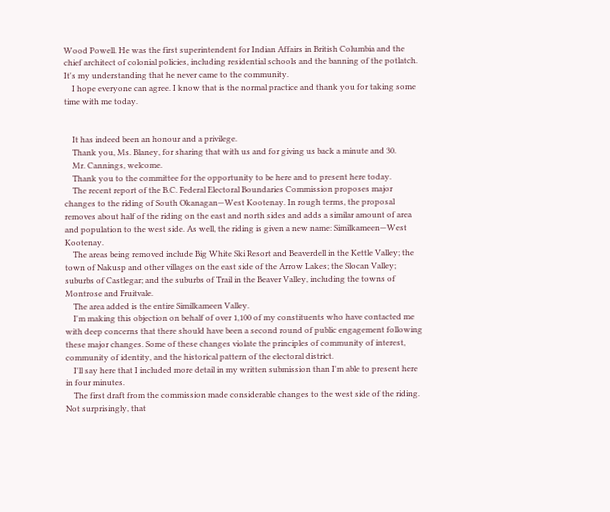Wood Powell. He was the first superintendent for Indian Affairs in British Columbia and the chief architect of colonial policies, including residential schools and the banning of the potlatch. It's my understanding that he never came to the community.
    I hope everyone can agree. I know that is the normal practice and thank you for taking some time with me today.


    It has indeed been an honour and a privilege.
    Thank you, Ms. Blaney, for sharing that with us and for giving us back a minute and 30.
    Mr. Cannings, welcome.
    Thank you to the committee for the opportunity to be here and to present here today.
    The recent report of the B.C. Federal Electoral Boundaries Commission proposes major changes to the riding of South Okanagan—West Kootenay. In rough terms, the proposal removes about half of the riding on the east and north sides and adds a similar amount of area and population to the west side. As well, the riding is given a new name: Similkameen—West Kootenay.
    The areas being removed include Big White Ski Resort and Beaverdell in the Kettle Valley; the town of Nakusp and other villages on the east side of the Arrow Lakes; the Slocan Valley; suburbs of Castlegar; and the suburbs of Trail in the Beaver Valley, including the towns of Montrose and Fruitvale.
    The area added is the entire Similkameen Valley.
    I'm making this objection on behalf of over 1,100 of my constituents who have contacted me with deep concerns that there should have been a second round of public engagement following these major changes. Some of these changes violate the principles of community of interest, community of identity, and the historical pattern of the electoral district.
    I'll say here that I included more detail in my written submission than I'm able to present here in four minutes.
    The first draft from the commission made considerable changes to the west side of the riding. Not surprisingly, that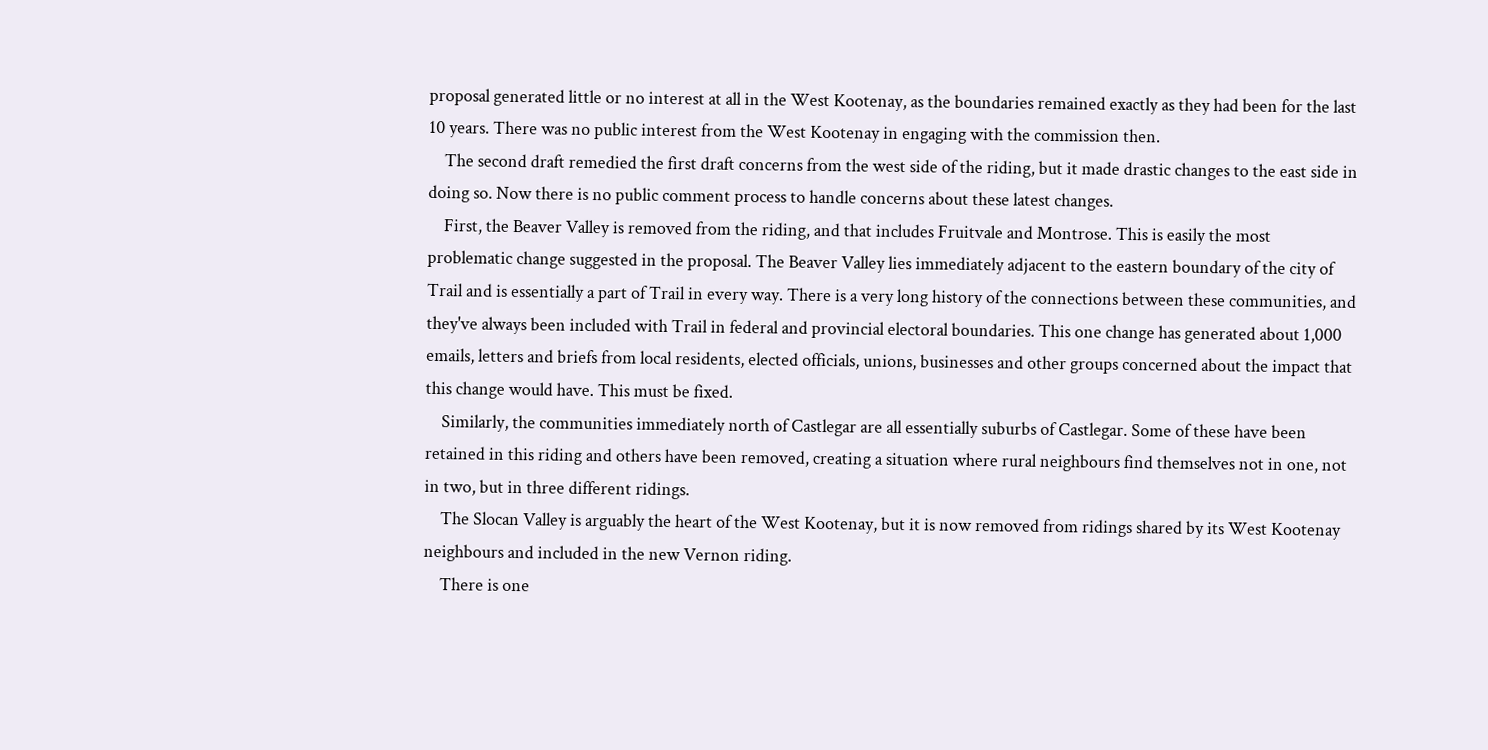proposal generated little or no interest at all in the West Kootenay, as the boundaries remained exactly as they had been for the last 10 years. There was no public interest from the West Kootenay in engaging with the commission then.
    The second draft remedied the first draft concerns from the west side of the riding, but it made drastic changes to the east side in doing so. Now there is no public comment process to handle concerns about these latest changes.
    First, the Beaver Valley is removed from the riding, and that includes Fruitvale and Montrose. This is easily the most problematic change suggested in the proposal. The Beaver Valley lies immediately adjacent to the eastern boundary of the city of Trail and is essentially a part of Trail in every way. There is a very long history of the connections between these communities, and they've always been included with Trail in federal and provincial electoral boundaries. This one change has generated about 1,000 emails, letters and briefs from local residents, elected officials, unions, businesses and other groups concerned about the impact that this change would have. This must be fixed.
    Similarly, the communities immediately north of Castlegar are all essentially suburbs of Castlegar. Some of these have been retained in this riding and others have been removed, creating a situation where rural neighbours find themselves not in one, not in two, but in three different ridings.
    The Slocan Valley is arguably the heart of the West Kootenay, but it is now removed from ridings shared by its West Kootenay neighbours and included in the new Vernon riding.
    There is one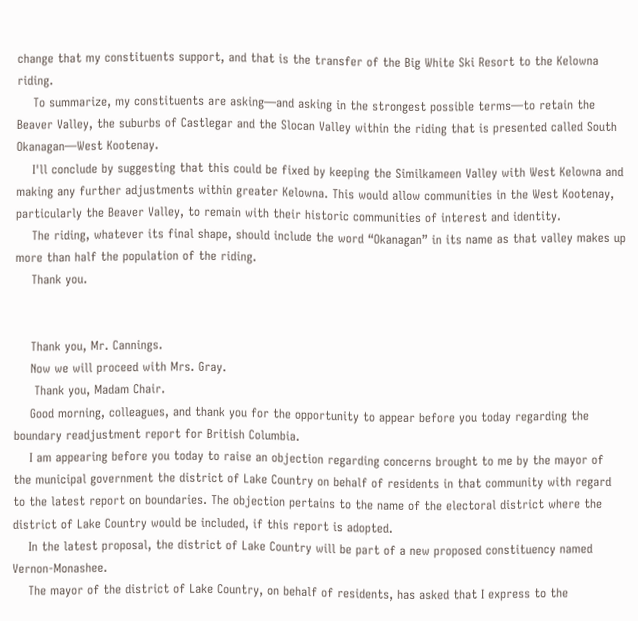change that my constituents support, and that is the transfer of the Big White Ski Resort to the Kelowna riding.
    To summarize, my constituents are asking—and asking in the strongest possible terms—to retain the Beaver Valley, the suburbs of Castlegar and the Slocan Valley within the riding that is presented called South Okanagan—West Kootenay.
    I'll conclude by suggesting that this could be fixed by keeping the Similkameen Valley with West Kelowna and making any further adjustments within greater Kelowna. This would allow communities in the West Kootenay, particularly the Beaver Valley, to remain with their historic communities of interest and identity.
    The riding, whatever its final shape, should include the word “Okanagan” in its name as that valley makes up more than half the population of the riding.
    Thank you.


    Thank you, Mr. Cannings.
    Now we will proceed with Mrs. Gray.
     Thank you, Madam Chair.
    Good morning, colleagues, and thank you for the opportunity to appear before you today regarding the boundary readjustment report for British Columbia.
    I am appearing before you today to raise an objection regarding concerns brought to me by the mayor of the municipal government the district of Lake Country on behalf of residents in that community with regard to the latest report on boundaries. The objection pertains to the name of the electoral district where the district of Lake Country would be included, if this report is adopted.
    In the latest proposal, the district of Lake Country will be part of a new proposed constituency named Vernon-Monashee.
    The mayor of the district of Lake Country, on behalf of residents, has asked that I express to the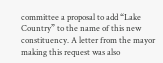committee a proposal to add “Lake Country” to the name of this new constituency. A letter from the mayor making this request was also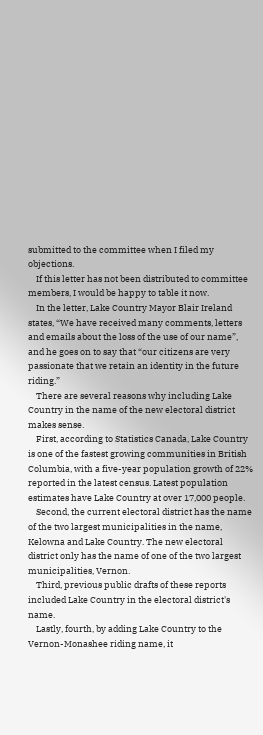submitted to the committee when I filed my objections.
    If this letter has not been distributed to committee members, I would be happy to table it now.
    In the letter, Lake Country Mayor Blair Ireland states, “We have received many comments, letters and emails about the loss of the use of our name”, and he goes on to say that “our citizens are very passionate that we retain an identity in the future riding.”
    There are several reasons why including Lake Country in the name of the new electoral district makes sense.
    First, according to Statistics Canada, Lake Country is one of the fastest growing communities in British Columbia, with a five-year population growth of 22% reported in the latest census. Latest population estimates have Lake Country at over 17,000 people.
    Second, the current electoral district has the name of the two largest municipalities in the name, Kelowna and Lake Country. The new electoral district only has the name of one of the two largest municipalities, Vernon.
    Third, previous public drafts of these reports included Lake Country in the electoral district's name.
    Lastly, fourth, by adding Lake Country to the Vernon-Monashee riding name, it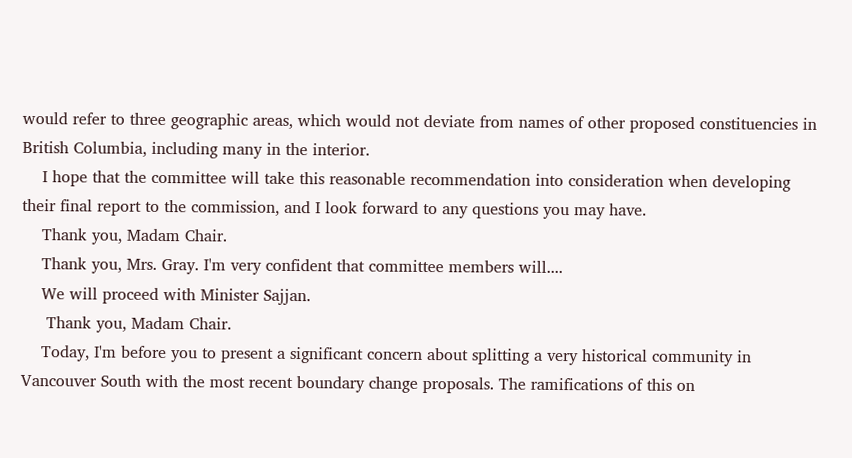would refer to three geographic areas, which would not deviate from names of other proposed constituencies in British Columbia, including many in the interior.
    I hope that the committee will take this reasonable recommendation into consideration when developing their final report to the commission, and I look forward to any questions you may have.
    Thank you, Madam Chair.
    Thank you, Mrs. Gray. I'm very confident that committee members will....
    We will proceed with Minister Sajjan.
     Thank you, Madam Chair.
    Today, I'm before you to present a significant concern about splitting a very historical community in Vancouver South with the most recent boundary change proposals. The ramifications of this on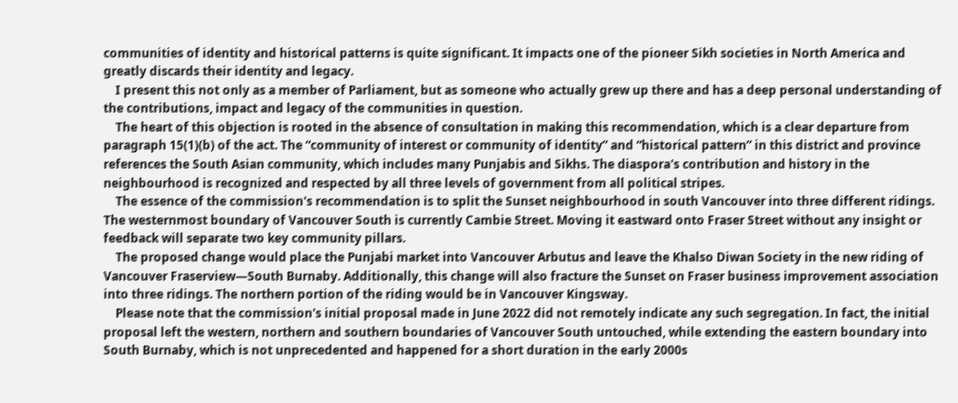communities of identity and historical patterns is quite significant. It impacts one of the pioneer Sikh societies in North America and greatly discards their identity and legacy.
    I present this not only as a member of Parliament, but as someone who actually grew up there and has a deep personal understanding of the contributions, impact and legacy of the communities in question.
    The heart of this objection is rooted in the absence of consultation in making this recommendation, which is a clear departure from paragraph 15(1)(b) of the act. The “community of interest or community of identity” and “historical pattern” in this district and province references the South Asian community, which includes many Punjabis and Sikhs. The diaspora's contribution and history in the neighbourhood is recognized and respected by all three levels of government from all political stripes.
    The essence of the commission's recommendation is to split the Sunset neighbourhood in south Vancouver into three different ridings. The westernmost boundary of Vancouver South is currently Cambie Street. Moving it eastward onto Fraser Street without any insight or feedback will separate two key community pillars.
    The proposed change would place the Punjabi market into Vancouver Arbutus and leave the Khalso Diwan Society in the new riding of Vancouver Fraserview—South Burnaby. Additionally, this change will also fracture the Sunset on Fraser business improvement association into three ridings. The northern portion of the riding would be in Vancouver Kingsway.
    Please note that the commission's initial proposal made in June 2022 did not remotely indicate any such segregation. In fact, the initial proposal left the western, northern and southern boundaries of Vancouver South untouched, while extending the eastern boundary into South Burnaby, which is not unprecedented and happened for a short duration in the early 2000s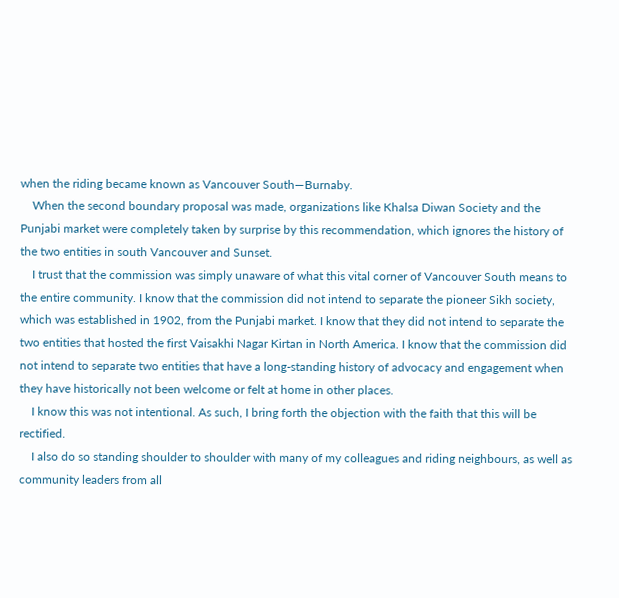when the riding became known as Vancouver South—Burnaby.
    When the second boundary proposal was made, organizations like Khalsa Diwan Society and the Punjabi market were completely taken by surprise by this recommendation, which ignores the history of the two entities in south Vancouver and Sunset.
    I trust that the commission was simply unaware of what this vital corner of Vancouver South means to the entire community. I know that the commission did not intend to separate the pioneer Sikh society, which was established in 1902, from the Punjabi market. I know that they did not intend to separate the two entities that hosted the first Vaisakhi Nagar Kirtan in North America. I know that the commission did not intend to separate two entities that have a long-standing history of advocacy and engagement when they have historically not been welcome or felt at home in other places.
    I know this was not intentional. As such, I bring forth the objection with the faith that this will be rectified.
    I also do so standing shoulder to shoulder with many of my colleagues and riding neighbours, as well as community leaders from all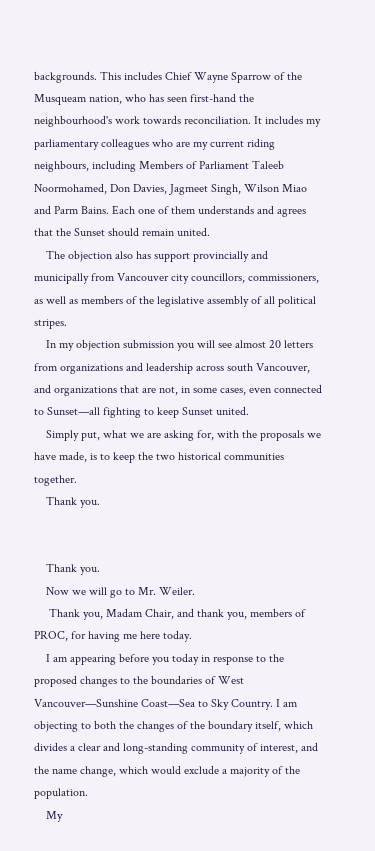backgrounds. This includes Chief Wayne Sparrow of the Musqueam nation, who has seen first-hand the neighbourhood's work towards reconciliation. It includes my parliamentary colleagues who are my current riding neighbours, including Members of Parliament Taleeb Noormohamed, Don Davies, Jagmeet Singh, Wilson Miao and Parm Bains. Each one of them understands and agrees that the Sunset should remain united.
    The objection also has support provincially and municipally from Vancouver city councillors, commissioners, as well as members of the legislative assembly of all political stripes.
    In my objection submission you will see almost 20 letters from organizations and leadership across south Vancouver, and organizations that are not, in some cases, even connected to Sunset—all fighting to keep Sunset united.
    Simply put, what we are asking for, with the proposals we have made, is to keep the two historical communities together.
    Thank you.


    Thank you.
    Now we will go to Mr. Weiler.
     Thank you, Madam Chair, and thank you, members of PROC, for having me here today.
    I am appearing before you today in response to the proposed changes to the boundaries of West Vancouver—Sunshine Coast—Sea to Sky Country. I am objecting to both the changes of the boundary itself, which divides a clear and long-standing community of interest, and the name change, which would exclude a majority of the population.
    My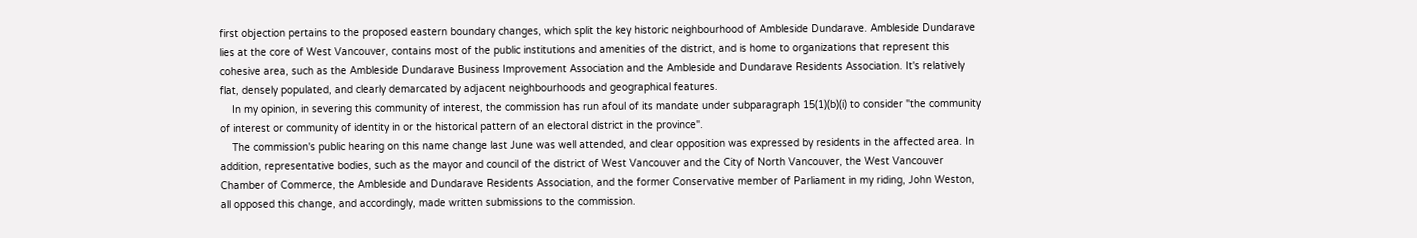first objection pertains to the proposed eastern boundary changes, which split the key historic neighbourhood of Ambleside Dundarave. Ambleside Dundarave lies at the core of West Vancouver, contains most of the public institutions and amenities of the district, and is home to organizations that represent this cohesive area, such as the Ambleside Dundarave Business Improvement Association and the Ambleside and Dundarave Residents Association. It's relatively flat, densely populated, and clearly demarcated by adjacent neighbourhoods and geographical features.
    In my opinion, in severing this community of interest, the commission has run afoul of its mandate under subparagraph 15(1)(b)(i) to consider "the community of interest or community of identity in or the historical pattern of an electoral district in the province".
    The commission's public hearing on this name change last June was well attended, and clear opposition was expressed by residents in the affected area. In addition, representative bodies, such as the mayor and council of the district of West Vancouver and the City of North Vancouver, the West Vancouver Chamber of Commerce, the Ambleside and Dundarave Residents Association, and the former Conservative member of Parliament in my riding, John Weston, all opposed this change, and accordingly, made written submissions to the commission.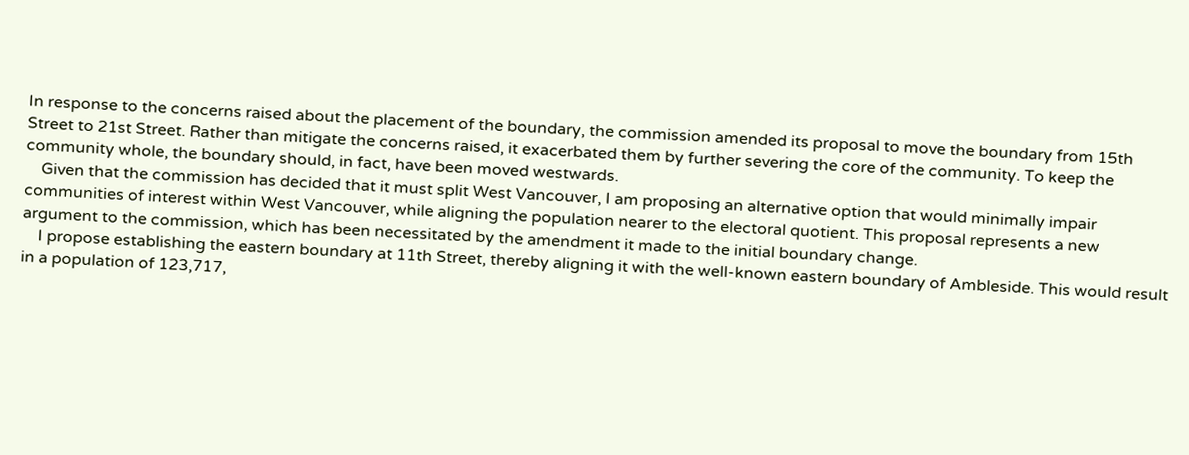In response to the concerns raised about the placement of the boundary, the commission amended its proposal to move the boundary from 15th Street to 21st Street. Rather than mitigate the concerns raised, it exacerbated them by further severing the core of the community. To keep the community whole, the boundary should, in fact, have been moved westwards.
    Given that the commission has decided that it must split West Vancouver, I am proposing an alternative option that would minimally impair communities of interest within West Vancouver, while aligning the population nearer to the electoral quotient. This proposal represents a new argument to the commission, which has been necessitated by the amendment it made to the initial boundary change.
    I propose establishing the eastern boundary at 11th Street, thereby aligning it with the well-known eastern boundary of Ambleside. This would result in a population of 123,717,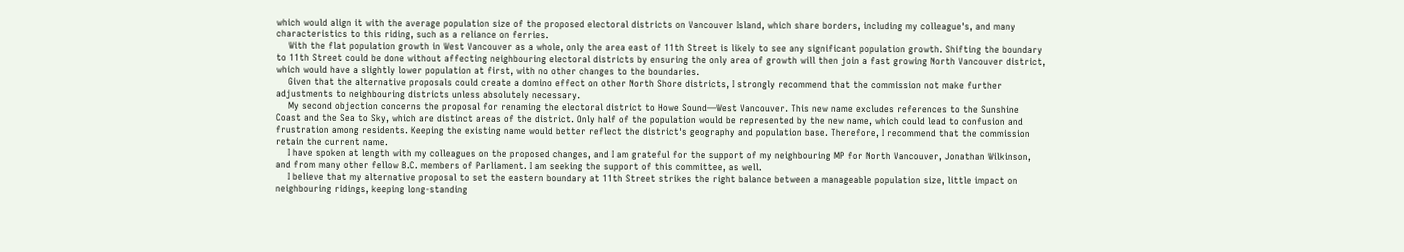which would align it with the average population size of the proposed electoral districts on Vancouver Island, which share borders, including my colleague's, and many characteristics to this riding, such as a reliance on ferries.
    With the flat population growth in West Vancouver as a whole, only the area east of 11th Street is likely to see any significant population growth. Shifting the boundary to 11th Street could be done without affecting neighbouring electoral districts by ensuring the only area of growth will then join a fast growing North Vancouver district, which would have a slightly lower population at first, with no other changes to the boundaries.
    Given that the alternative proposals could create a domino effect on other North Shore districts, I strongly recommend that the commission not make further adjustments to neighbouring districts unless absolutely necessary.
    My second objection concerns the proposal for renaming the electoral district to Howe Sound—West Vancouver. This new name excludes references to the Sunshine Coast and the Sea to Sky, which are distinct areas of the district. Only half of the population would be represented by the new name, which could lead to confusion and frustration among residents. Keeping the existing name would better reflect the district's geography and population base. Therefore, I recommend that the commission retain the current name.
    I have spoken at length with my colleagues on the proposed changes, and I am grateful for the support of my neighbouring MP for North Vancouver, Jonathan Wilkinson, and from many other fellow B.C. members of Parliament. I am seeking the support of this committee, as well.
    I believe that my alternative proposal to set the eastern boundary at 11th Street strikes the right balance between a manageable population size, little impact on neighbouring ridings, keeping long-standing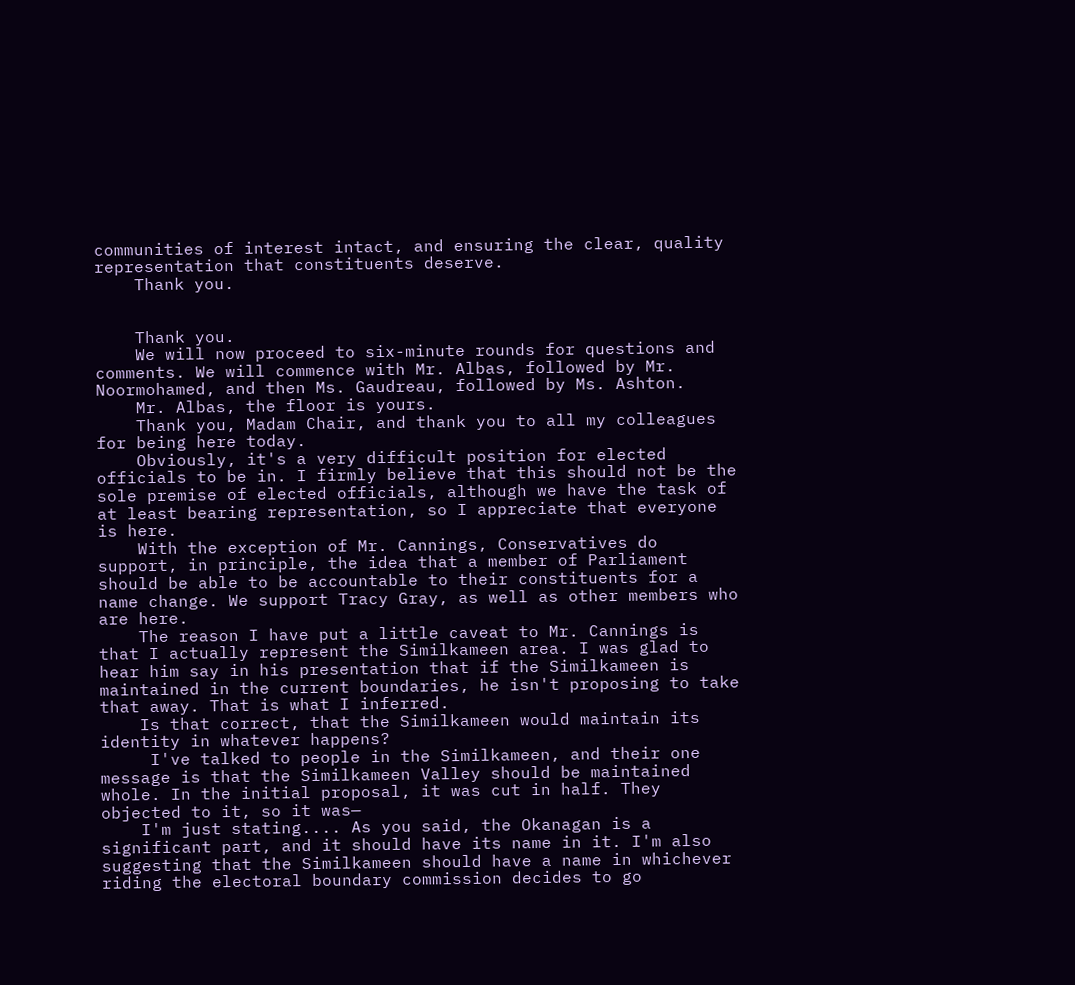communities of interest intact, and ensuring the clear, quality representation that constituents deserve.
    Thank you.


    Thank you.
    We will now proceed to six-minute rounds for questions and comments. We will commence with Mr. Albas, followed by Mr. Noormohamed, and then Ms. Gaudreau, followed by Ms. Ashton.
    Mr. Albas, the floor is yours.
    Thank you, Madam Chair, and thank you to all my colleagues for being here today.
    Obviously, it's a very difficult position for elected officials to be in. I firmly believe that this should not be the sole premise of elected officials, although we have the task of at least bearing representation, so I appreciate that everyone is here.
    With the exception of Mr. Cannings, Conservatives do support, in principle, the idea that a member of Parliament should be able to be accountable to their constituents for a name change. We support Tracy Gray, as well as other members who are here.
    The reason I have put a little caveat to Mr. Cannings is that I actually represent the Similkameen area. I was glad to hear him say in his presentation that if the Similkameen is maintained in the current boundaries, he isn't proposing to take that away. That is what I inferred.
    Is that correct, that the Similkameen would maintain its identity in whatever happens?
     I've talked to people in the Similkameen, and their one message is that the Similkameen Valley should be maintained whole. In the initial proposal, it was cut in half. They objected to it, so it was—
    I'm just stating.... As you said, the Okanagan is a significant part, and it should have its name in it. I'm also suggesting that the Similkameen should have a name in whichever riding the electoral boundary commission decides to go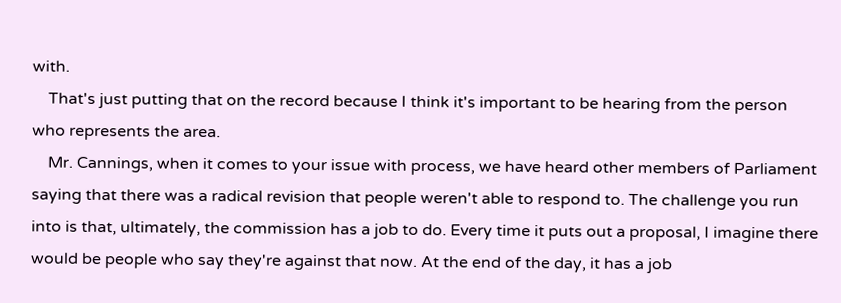with.
    That's just putting that on the record because I think it's important to be hearing from the person who represents the area.
    Mr. Cannings, when it comes to your issue with process, we have heard other members of Parliament saying that there was a radical revision that people weren't able to respond to. The challenge you run into is that, ultimately, the commission has a job to do. Every time it puts out a proposal, I imagine there would be people who say they're against that now. At the end of the day, it has a job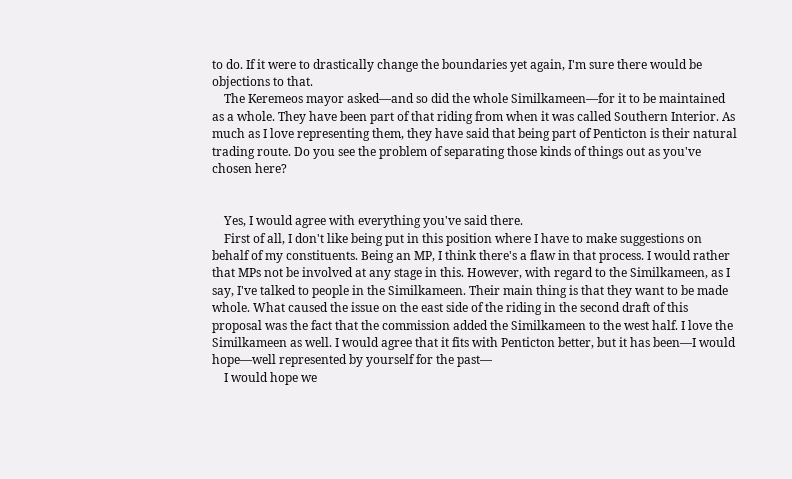to do. If it were to drastically change the boundaries yet again, I'm sure there would be objections to that.
    The Keremeos mayor asked—and so did the whole Similkameen—for it to be maintained as a whole. They have been part of that riding from when it was called Southern Interior. As much as I love representing them, they have said that being part of Penticton is their natural trading route. Do you see the problem of separating those kinds of things out as you've chosen here?


    Yes, I would agree with everything you've said there.
    First of all, I don't like being put in this position where I have to make suggestions on behalf of my constituents. Being an MP, I think there's a flaw in that process. I would rather that MPs not be involved at any stage in this. However, with regard to the Similkameen, as I say, I've talked to people in the Similkameen. Their main thing is that they want to be made whole. What caused the issue on the east side of the riding in the second draft of this proposal was the fact that the commission added the Similkameen to the west half. I love the Similkameen as well. I would agree that it fits with Penticton better, but it has been—I would hope—well represented by yourself for the past—
    I would hope we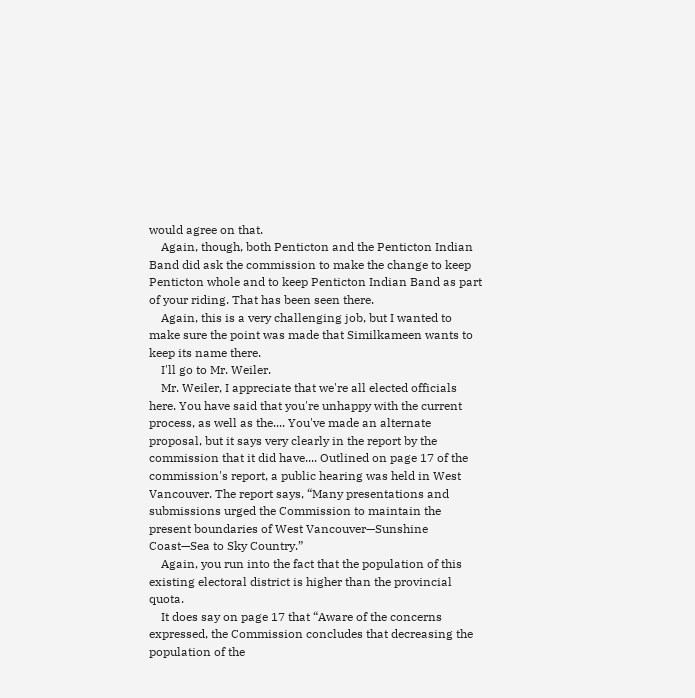would agree on that.
    Again, though, both Penticton and the Penticton Indian Band did ask the commission to make the change to keep Penticton whole and to keep Penticton Indian Band as part of your riding. That has been seen there.
    Again, this is a very challenging job, but I wanted to make sure the point was made that Similkameen wants to keep its name there.
    I'll go to Mr. Weiler.
    Mr. Weiler, I appreciate that we're all elected officials here. You have said that you're unhappy with the current process, as well as the.... You've made an alternate proposal, but it says very clearly in the report by the commission that it did have.... Outlined on page 17 of the commission's report, a public hearing was held in West Vancouver. The report says, “Many presentations and submissions urged the Commission to maintain the present boundaries of West Vancouver—Sunshine Coast—Sea to Sky Country.”
    Again, you run into the fact that the population of this existing electoral district is higher than the provincial quota.
    It does say on page 17 that “Aware of the concerns expressed, the Commission concludes that decreasing the population of the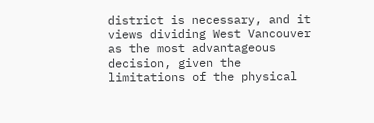district is necessary, and it views dividing West Vancouver as the most advantageous decision, given the limitations of the physical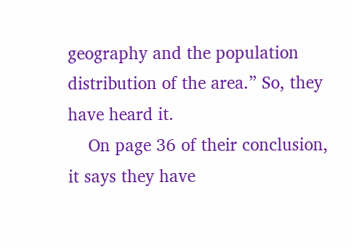geography and the population distribution of the area.” So, they have heard it.
    On page 36 of their conclusion, it says they have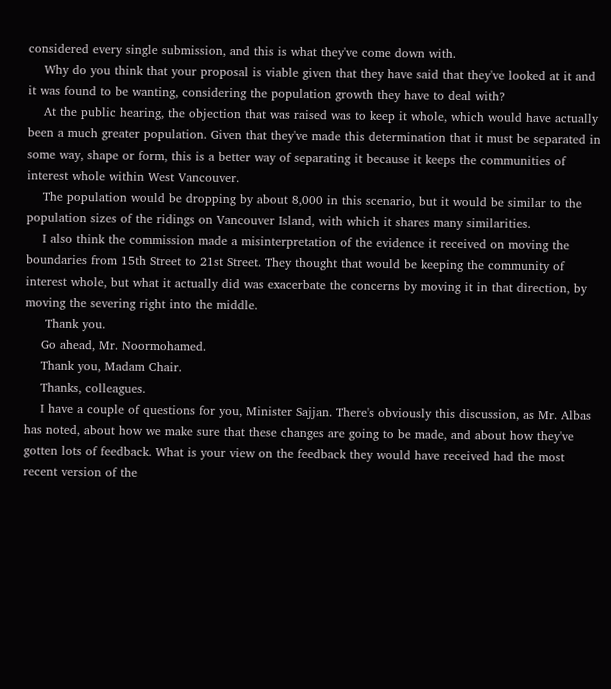considered every single submission, and this is what they've come down with.
    Why do you think that your proposal is viable given that they have said that they've looked at it and it was found to be wanting, considering the population growth they have to deal with?
    At the public hearing, the objection that was raised was to keep it whole, which would have actually been a much greater population. Given that they've made this determination that it must be separated in some way, shape or form, this is a better way of separating it because it keeps the communities of interest whole within West Vancouver.
    The population would be dropping by about 8,000 in this scenario, but it would be similar to the population sizes of the ridings on Vancouver Island, with which it shares many similarities.
    I also think the commission made a misinterpretation of the evidence it received on moving the boundaries from 15th Street to 21st Street. They thought that would be keeping the community of interest whole, but what it actually did was exacerbate the concerns by moving it in that direction, by moving the severing right into the middle.
     Thank you.
    Go ahead, Mr. Noormohamed.
    Thank you, Madam Chair.
    Thanks, colleagues.
    I have a couple of questions for you, Minister Sajjan. There's obviously this discussion, as Mr. Albas has noted, about how we make sure that these changes are going to be made, and about how they've gotten lots of feedback. What is your view on the feedback they would have received had the most recent version of the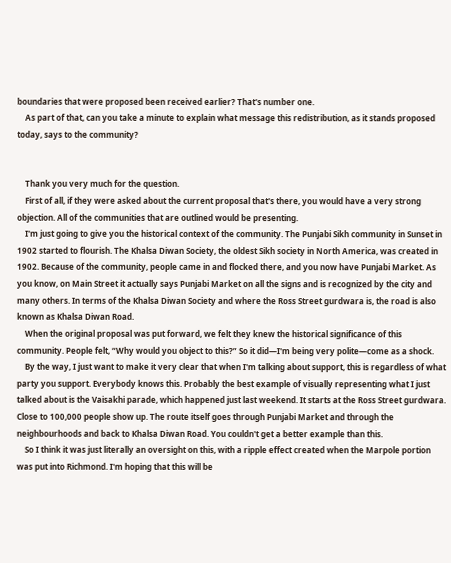boundaries that were proposed been received earlier? That's number one.
    As part of that, can you take a minute to explain what message this redistribution, as it stands proposed today, says to the community?


    Thank you very much for the question.
    First of all, if they were asked about the current proposal that's there, you would have a very strong objection. All of the communities that are outlined would be presenting.
    I'm just going to give you the historical context of the community. The Punjabi Sikh community in Sunset in 1902 started to flourish. The Khalsa Diwan Society, the oldest Sikh society in North America, was created in 1902. Because of the community, people came in and flocked there, and you now have Punjabi Market. As you know, on Main Street it actually says Punjabi Market on all the signs and is recognized by the city and many others. In terms of the Khalsa Diwan Society and where the Ross Street gurdwara is, the road is also known as Khalsa Diwan Road.
    When the original proposal was put forward, we felt they knew the historical significance of this community. People felt, “Why would you object to this?” So it did—I'm being very polite—come as a shock.
    By the way, I just want to make it very clear that when I'm talking about support, this is regardless of what party you support. Everybody knows this. Probably the best example of visually representing what I just talked about is the Vaisakhi parade, which happened just last weekend. It starts at the Ross Street gurdwara. Close to 100,000 people show up. The route itself goes through Punjabi Market and through the neighbourhoods and back to Khalsa Diwan Road. You couldn't get a better example than this.
    So I think it was just literally an oversight on this, with a ripple effect created when the Marpole portion was put into Richmond. I'm hoping that this will be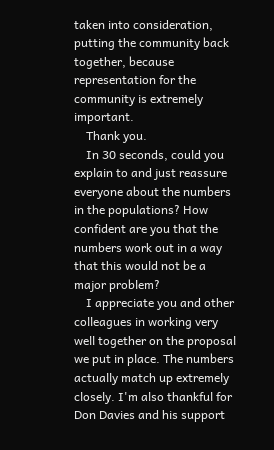taken into consideration, putting the community back together, because representation for the community is extremely important.
    Thank you.
    In 30 seconds, could you explain to and just reassure everyone about the numbers in the populations? How confident are you that the numbers work out in a way that this would not be a major problem?
    I appreciate you and other colleagues in working very well together on the proposal we put in place. The numbers actually match up extremely closely. I'm also thankful for Don Davies and his support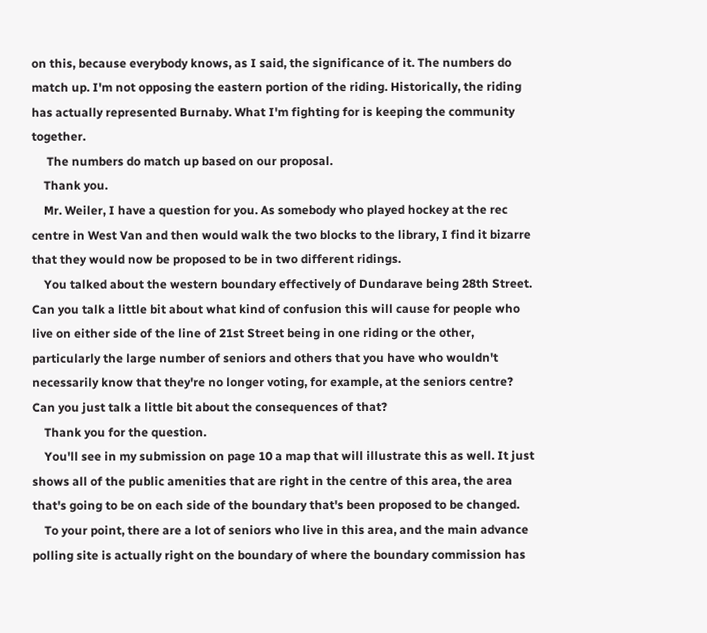on this, because everybody knows, as I said, the significance of it. The numbers do match up. I'm not opposing the eastern portion of the riding. Historically, the riding has actually represented Burnaby. What I'm fighting for is keeping the community together.
     The numbers do match up based on our proposal.
    Thank you.
    Mr. Weiler, I have a question for you. As somebody who played hockey at the rec centre in West Van and then would walk the two blocks to the library, I find it bizarre that they would now be proposed to be in two different ridings.
    You talked about the western boundary effectively of Dundarave being 28th Street. Can you talk a little bit about what kind of confusion this will cause for people who live on either side of the line of 21st Street being in one riding or the other, particularly the large number of seniors and others that you have who wouldn't necessarily know that they're no longer voting, for example, at the seniors centre? Can you just talk a little bit about the consequences of that?
    Thank you for the question.
    You'll see in my submission on page 10 a map that will illustrate this as well. It just shows all of the public amenities that are right in the centre of this area, the area that's going to be on each side of the boundary that's been proposed to be changed.
    To your point, there are a lot of seniors who live in this area, and the main advance polling site is actually right on the boundary of where the boundary commission has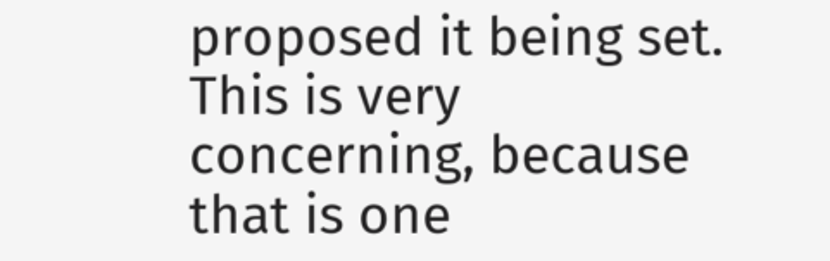proposed it being set. This is very concerning, because that is one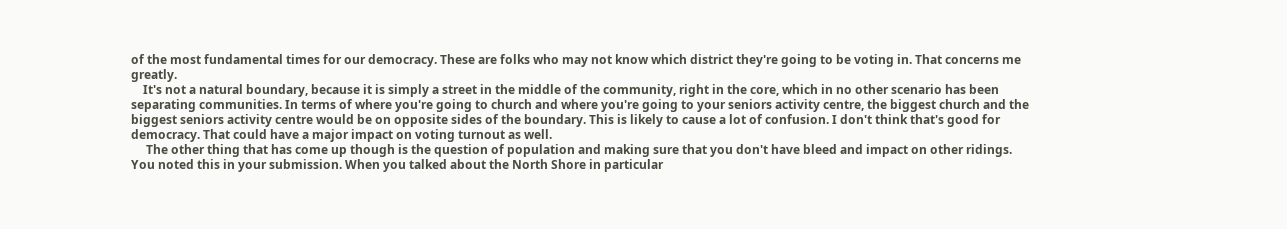of the most fundamental times for our democracy. These are folks who may not know which district they're going to be voting in. That concerns me greatly.
    It's not a natural boundary, because it is simply a street in the middle of the community, right in the core, which in no other scenario has been separating communities. In terms of where you're going to church and where you're going to your seniors activity centre, the biggest church and the biggest seniors activity centre would be on opposite sides of the boundary. This is likely to cause a lot of confusion. I don't think that's good for democracy. That could have a major impact on voting turnout as well.
     The other thing that has come up though is the question of population and making sure that you don't have bleed and impact on other ridings. You noted this in your submission. When you talked about the North Shore in particular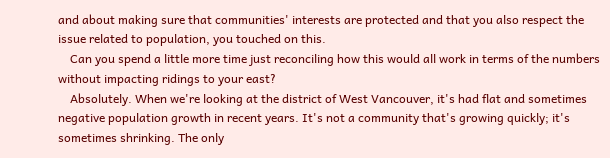and about making sure that communities' interests are protected and that you also respect the issue related to population, you touched on this.
    Can you spend a little more time just reconciling how this would all work in terms of the numbers without impacting ridings to your east?
    Absolutely. When we're looking at the district of West Vancouver, it's had flat and sometimes negative population growth in recent years. It's not a community that's growing quickly; it's sometimes shrinking. The only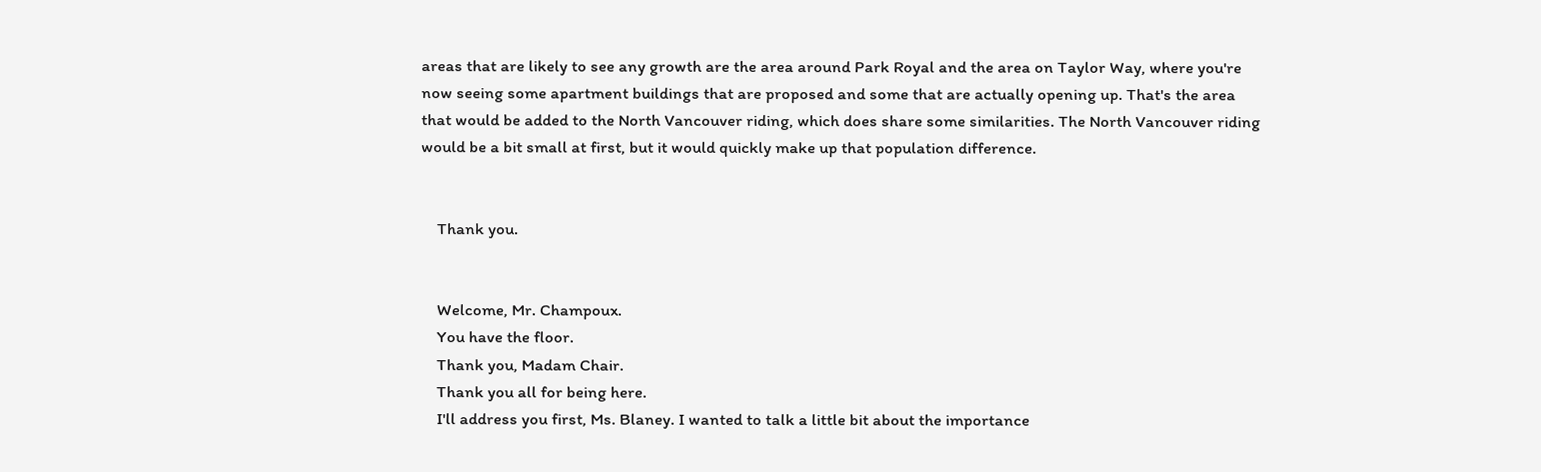areas that are likely to see any growth are the area around Park Royal and the area on Taylor Way, where you're now seeing some apartment buildings that are proposed and some that are actually opening up. That's the area that would be added to the North Vancouver riding, which does share some similarities. The North Vancouver riding would be a bit small at first, but it would quickly make up that population difference.


    Thank you.


    Welcome, Mr. Champoux.
    You have the floor.
    Thank you, Madam Chair.
    Thank you all for being here.
    I'll address you first, Ms. Blaney. I wanted to talk a little bit about the importance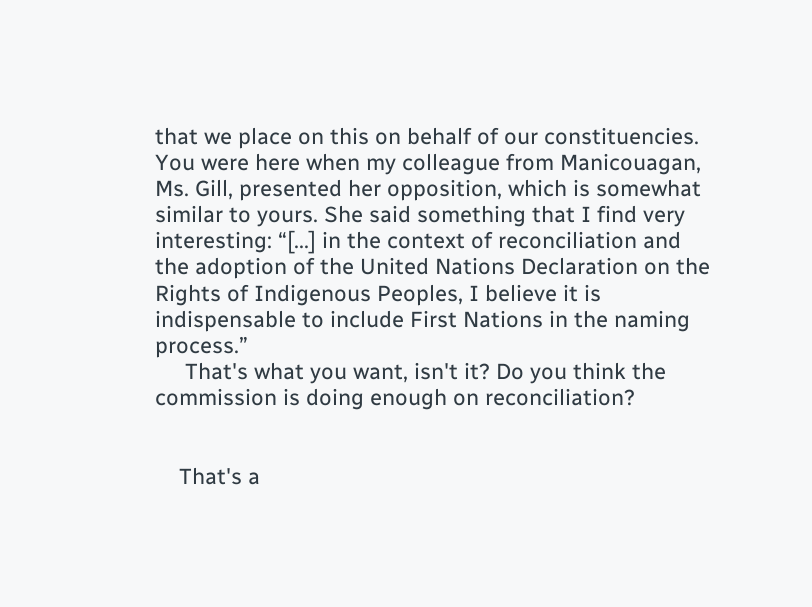that we place on this on behalf of our constituencies. You were here when my colleague from Manicouagan, Ms. Gill, presented her opposition, which is somewhat similar to yours. She said something that I find very interesting: “[...] in the context of reconciliation and the adoption of the United Nations Declaration on the Rights of Indigenous Peoples, I believe it is indispensable to include First Nations in the naming process.”
     That's what you want, isn't it? Do you think the commission is doing enough on reconciliation?


    That's a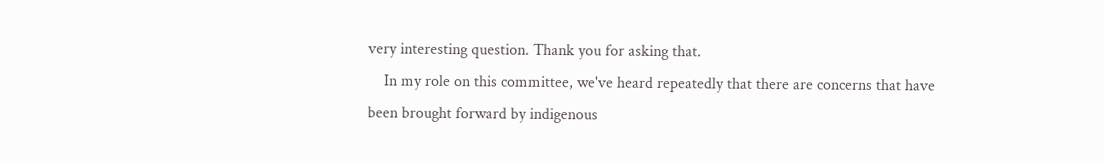very interesting question. Thank you for asking that.
    In my role on this committee, we've heard repeatedly that there are concerns that have been brought forward by indigenous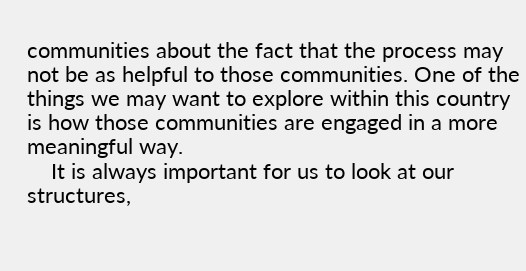communities about the fact that the process may not be as helpful to those communities. One of the things we may want to explore within this country is how those communities are engaged in a more meaningful way.
    It is always important for us to look at our structures,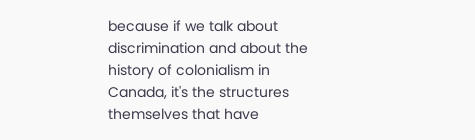because if we talk about discrimination and about the history of colonialism in Canada, it's the structures themselves that have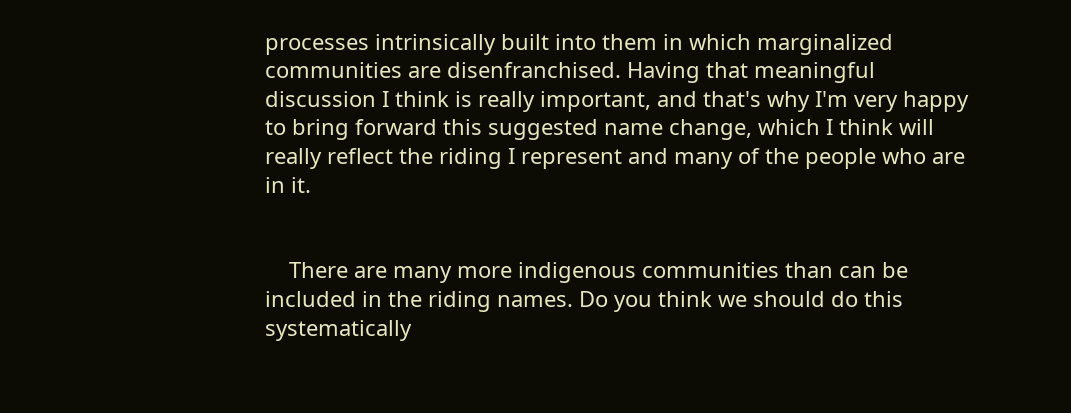processes intrinsically built into them in which marginalized communities are disenfranchised. Having that meaningful discussion I think is really important, and that's why I'm very happy to bring forward this suggested name change, which I think will really reflect the riding I represent and many of the people who are in it.


    There are many more indigenous communities than can be included in the riding names. Do you think we should do this systematically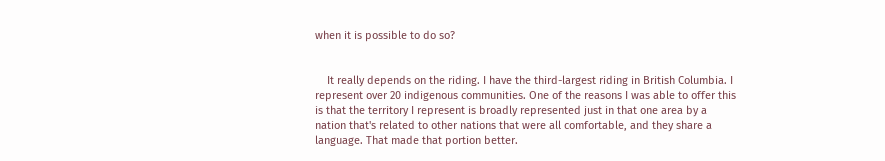when it is possible to do so?


    It really depends on the riding. I have the third-largest riding in British Columbia. I represent over 20 indigenous communities. One of the reasons I was able to offer this is that the territory I represent is broadly represented just in that one area by a nation that's related to other nations that were all comfortable, and they share a language. That made that portion better.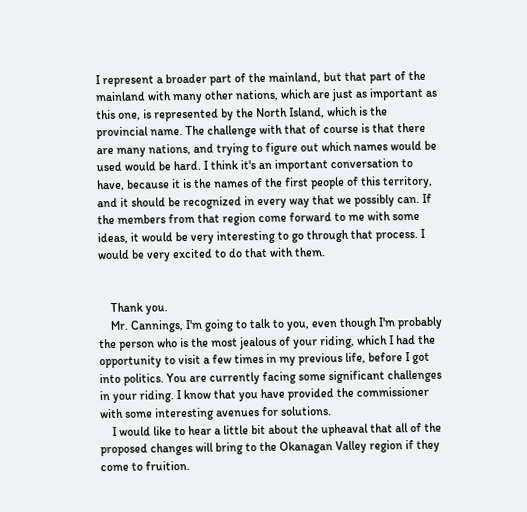I represent a broader part of the mainland, but that part of the mainland with many other nations, which are just as important as this one, is represented by the North Island, which is the provincial name. The challenge with that of course is that there are many nations, and trying to figure out which names would be used would be hard. I think it's an important conversation to have, because it is the names of the first people of this territory, and it should be recognized in every way that we possibly can. If the members from that region come forward to me with some ideas, it would be very interesting to go through that process. I would be very excited to do that with them.


    Thank you.
    Mr. Cannings, I'm going to talk to you, even though I'm probably the person who is the most jealous of your riding, which I had the opportunity to visit a few times in my previous life, before I got into politics. You are currently facing some significant challenges in your riding. I know that you have provided the commissioner with some interesting avenues for solutions.
    I would like to hear a little bit about the upheaval that all of the proposed changes will bring to the Okanagan Valley region if they come to fruition.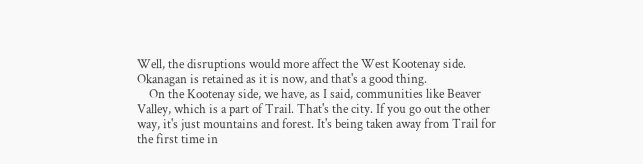Well, the disruptions would more affect the West Kootenay side. Okanagan is retained as it is now, and that's a good thing.
    On the Kootenay side, we have, as I said, communities like Beaver Valley, which is a part of Trail. That's the city. If you go out the other way, it's just mountains and forest. It's being taken away from Trail for the first time in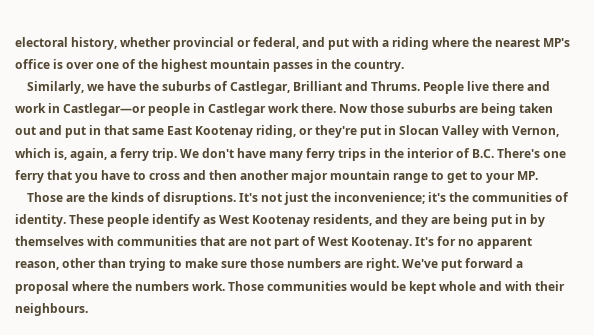electoral history, whether provincial or federal, and put with a riding where the nearest MP's office is over one of the highest mountain passes in the country.
    Similarly, we have the suburbs of Castlegar, Brilliant and Thrums. People live there and work in Castlegar—or people in Castlegar work there. Now those suburbs are being taken out and put in that same East Kootenay riding, or they're put in Slocan Valley with Vernon, which is, again, a ferry trip. We don't have many ferry trips in the interior of B.C. There's one ferry that you have to cross and then another major mountain range to get to your MP.
    Those are the kinds of disruptions. It's not just the inconvenience; it's the communities of identity. These people identify as West Kootenay residents, and they are being put in by themselves with communities that are not part of West Kootenay. It's for no apparent reason, other than trying to make sure those numbers are right. We've put forward a proposal where the numbers work. Those communities would be kept whole and with their neighbours.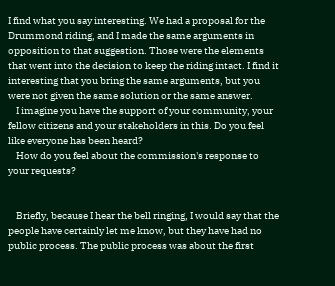I find what you say interesting. We had a proposal for the Drummond riding, and I made the same arguments in opposition to that suggestion. Those were the elements that went into the decision to keep the riding intact. I find it interesting that you bring the same arguments, but you were not given the same solution or the same answer.
    I imagine you have the support of your community, your fellow citizens and your stakeholders in this. Do you feel like everyone has been heard?
    How do you feel about the commission's response to your requests?


    Briefly, because I hear the bell ringing, I would say that the people have certainly let me know, but they have had no public process. The public process was about the first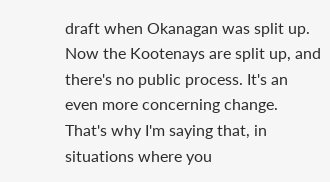draft when Okanagan was split up. Now the Kootenays are split up, and there's no public process. It's an even more concerning change. That's why I'm saying that, in situations where you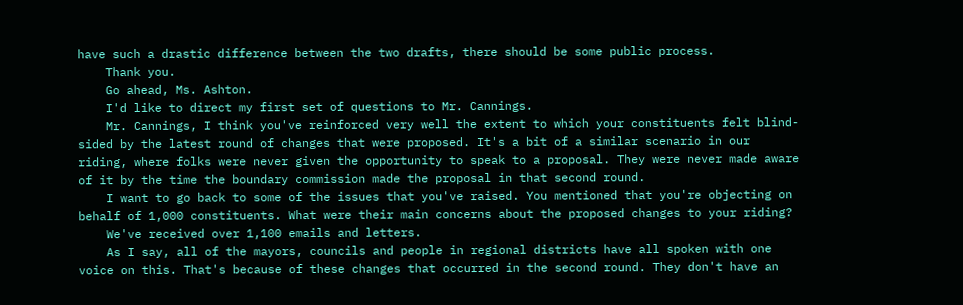have such a drastic difference between the two drafts, there should be some public process.
    Thank you.
    Go ahead, Ms. Ashton.
    I'd like to direct my first set of questions to Mr. Cannings.
    Mr. Cannings, I think you've reinforced very well the extent to which your constituents felt blind-sided by the latest round of changes that were proposed. It's a bit of a similar scenario in our riding, where folks were never given the opportunity to speak to a proposal. They were never made aware of it by the time the boundary commission made the proposal in that second round.
    I want to go back to some of the issues that you've raised. You mentioned that you're objecting on behalf of 1,000 constituents. What were their main concerns about the proposed changes to your riding?
    We've received over 1,100 emails and letters.
    As I say, all of the mayors, councils and people in regional districts have all spoken with one voice on this. That's because of these changes that occurred in the second round. They don't have an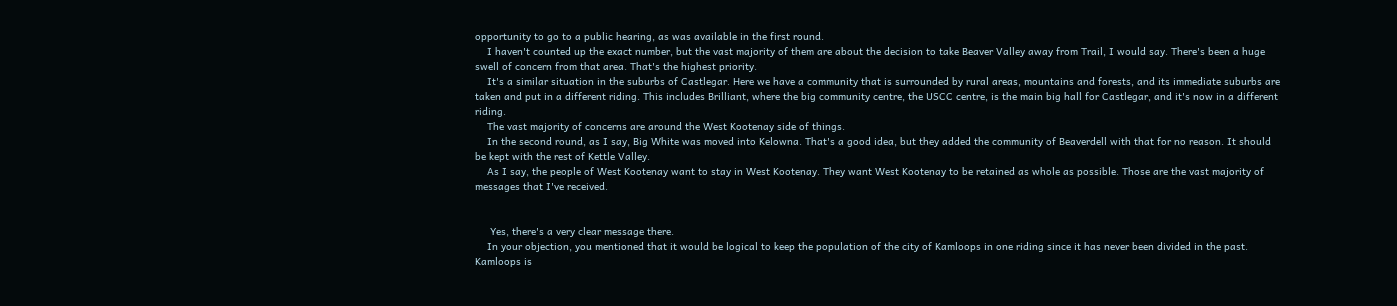opportunity to go to a public hearing, as was available in the first round.
    I haven't counted up the exact number, but the vast majority of them are about the decision to take Beaver Valley away from Trail, I would say. There's been a huge swell of concern from that area. That's the highest priority.
    It's a similar situation in the suburbs of Castlegar. Here we have a community that is surrounded by rural areas, mountains and forests, and its immediate suburbs are taken and put in a different riding. This includes Brilliant, where the big community centre, the USCC centre, is the main big hall for Castlegar, and it's now in a different riding.
    The vast majority of concerns are around the West Kootenay side of things.
    In the second round, as I say, Big White was moved into Kelowna. That's a good idea, but they added the community of Beaverdell with that for no reason. It should be kept with the rest of Kettle Valley.
    As I say, the people of West Kootenay want to stay in West Kootenay. They want West Kootenay to be retained as whole as possible. Those are the vast majority of messages that I've received.


     Yes, there's a very clear message there.
    In your objection, you mentioned that it would be logical to keep the population of the city of Kamloops in one riding since it has never been divided in the past. Kamloops is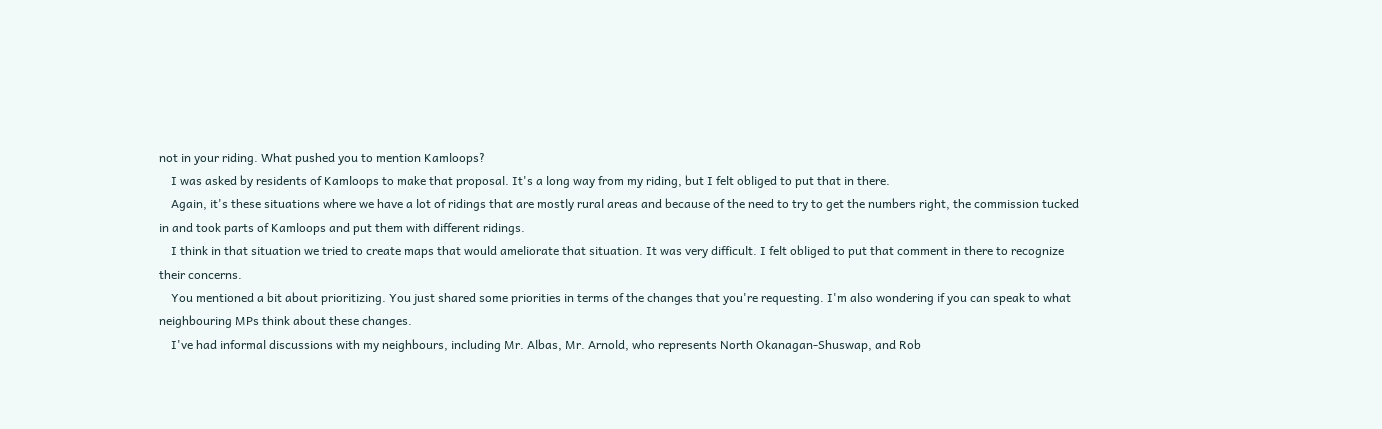not in your riding. What pushed you to mention Kamloops?
    I was asked by residents of Kamloops to make that proposal. It's a long way from my riding, but I felt obliged to put that in there.
    Again, it's these situations where we have a lot of ridings that are mostly rural areas and because of the need to try to get the numbers right, the commission tucked in and took parts of Kamloops and put them with different ridings.
    I think in that situation we tried to create maps that would ameliorate that situation. It was very difficult. I felt obliged to put that comment in there to recognize their concerns.
    You mentioned a bit about prioritizing. You just shared some priorities in terms of the changes that you're requesting. I'm also wondering if you can speak to what neighbouring MPs think about these changes.
    I've had informal discussions with my neighbours, including Mr. Albas, Mr. Arnold, who represents North Okanagan-Shuswap, and Rob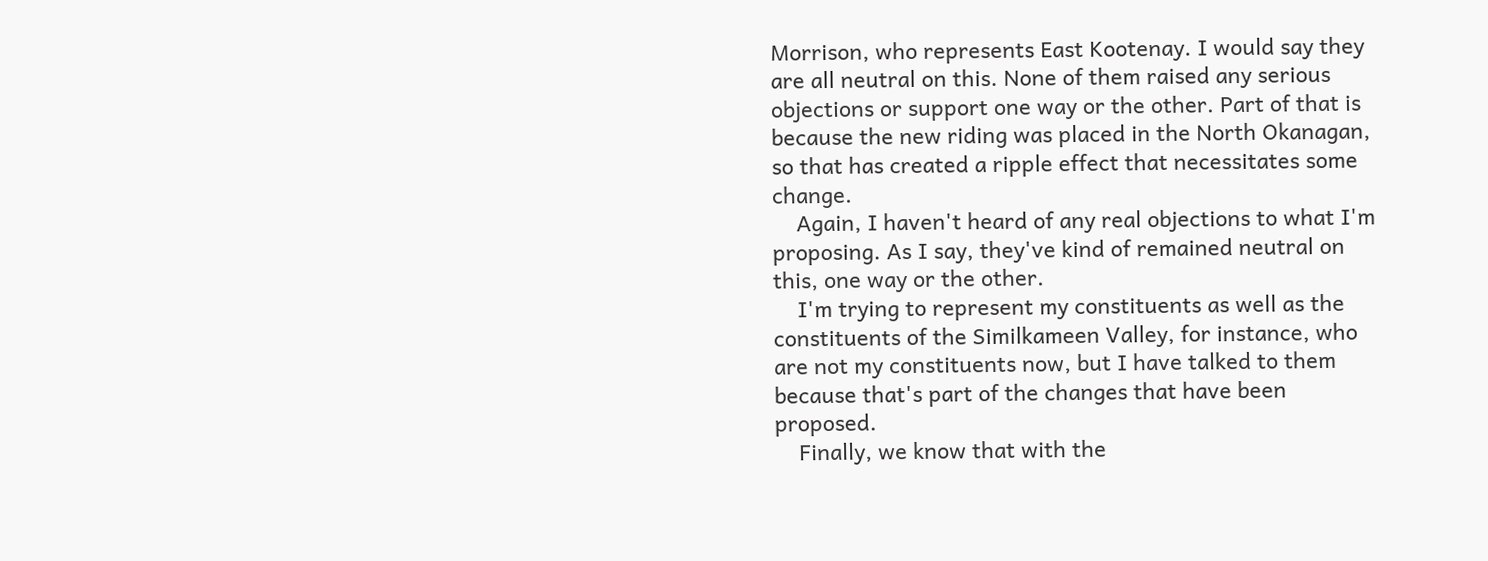Morrison, who represents East Kootenay. I would say they are all neutral on this. None of them raised any serious objections or support one way or the other. Part of that is because the new riding was placed in the North Okanagan, so that has created a ripple effect that necessitates some change.
    Again, I haven't heard of any real objections to what I'm proposing. As I say, they've kind of remained neutral on this, one way or the other.
    I'm trying to represent my constituents as well as the constituents of the Similkameen Valley, for instance, who are not my constituents now, but I have talked to them because that's part of the changes that have been proposed.
    Finally, we know that with the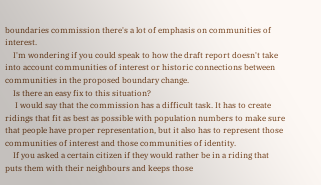boundaries commission there's a lot of emphasis on communities of interest.
    I'm wondering if you could speak to how the draft report doesn't take into account communities of interest or historic connections between communities in the proposed boundary change.
    Is there an easy fix to this situation?
     I would say that the commission has a difficult task. It has to create ridings that fit as best as possible with population numbers to make sure that people have proper representation, but it also has to represent those communities of interest and those communities of identity.
    If you asked a certain citizen if they would rather be in a riding that puts them with their neighbours and keeps those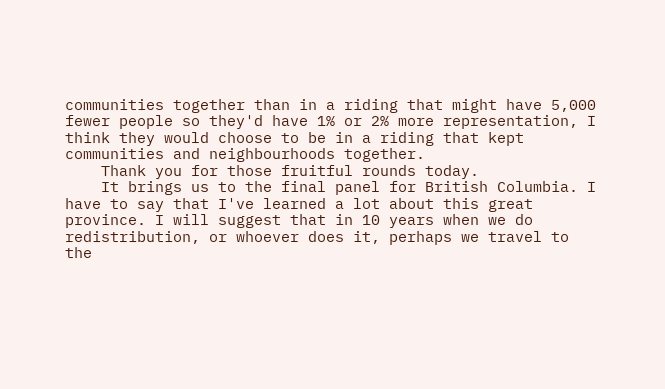communities together than in a riding that might have 5,000 fewer people so they'd have 1% or 2% more representation, I think they would choose to be in a riding that kept communities and neighbourhoods together.
    Thank you for those fruitful rounds today.
    It brings us to the final panel for British Columbia. I have to say that I've learned a lot about this great province. I will suggest that in 10 years when we do redistribution, or whoever does it, perhaps we travel to the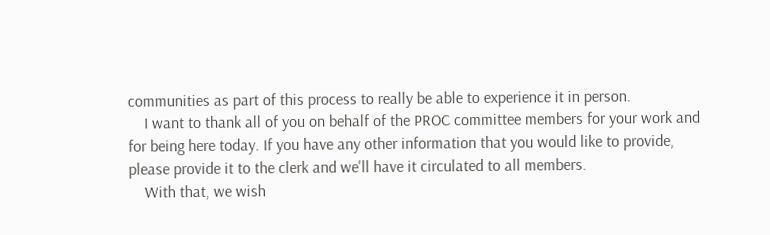communities as part of this process to really be able to experience it in person.
    I want to thank all of you on behalf of the PROC committee members for your work and for being here today. If you have any other information that you would like to provide, please provide it to the clerk and we'll have it circulated to all members.
    With that, we wish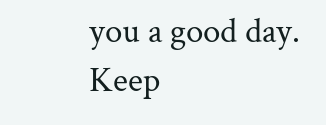you a good day. Keep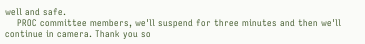well and safe.
    PROC committee members, we'll suspend for three minutes and then we'll continue in camera. Thank you so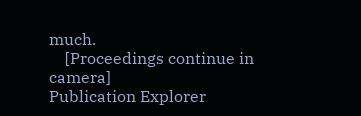much.
    [Proceedings continue in camera]
Publication Explorer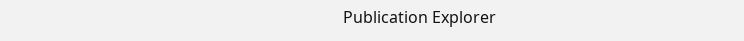Publication Explorer